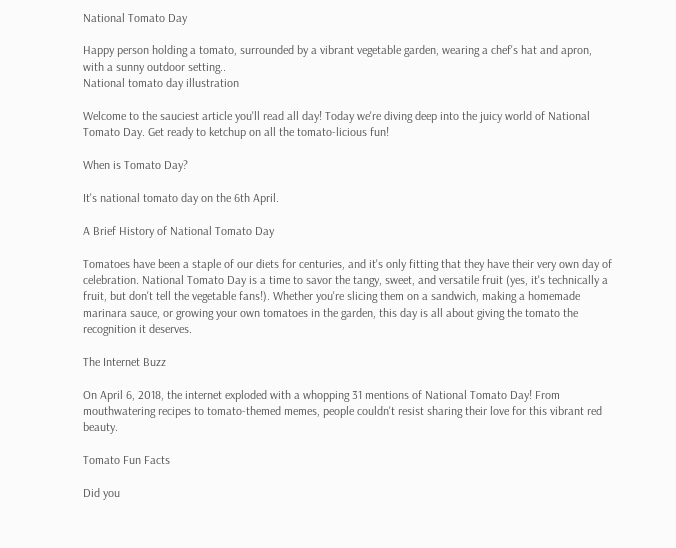National Tomato Day

Happy person holding a tomato, surrounded by a vibrant vegetable garden, wearing a chef's hat and apron, with a sunny outdoor setting..
National tomato day illustration

Welcome to the sauciest article you'll read all day! Today we're diving deep into the juicy world of National Tomato Day. Get ready to ketchup on all the tomato-licious fun!

When is Tomato Day?

It's national tomato day on the 6th April.

A Brief History of National Tomato Day

Tomatoes have been a staple of our diets for centuries, and it's only fitting that they have their very own day of celebration. National Tomato Day is a time to savor the tangy, sweet, and versatile fruit (yes, it's technically a fruit, but don't tell the vegetable fans!). Whether you're slicing them on a sandwich, making a homemade marinara sauce, or growing your own tomatoes in the garden, this day is all about giving the tomato the recognition it deserves.

The Internet Buzz

On April 6, 2018, the internet exploded with a whopping 31 mentions of National Tomato Day! From mouthwatering recipes to tomato-themed memes, people couldn't resist sharing their love for this vibrant red beauty.

Tomato Fun Facts

Did you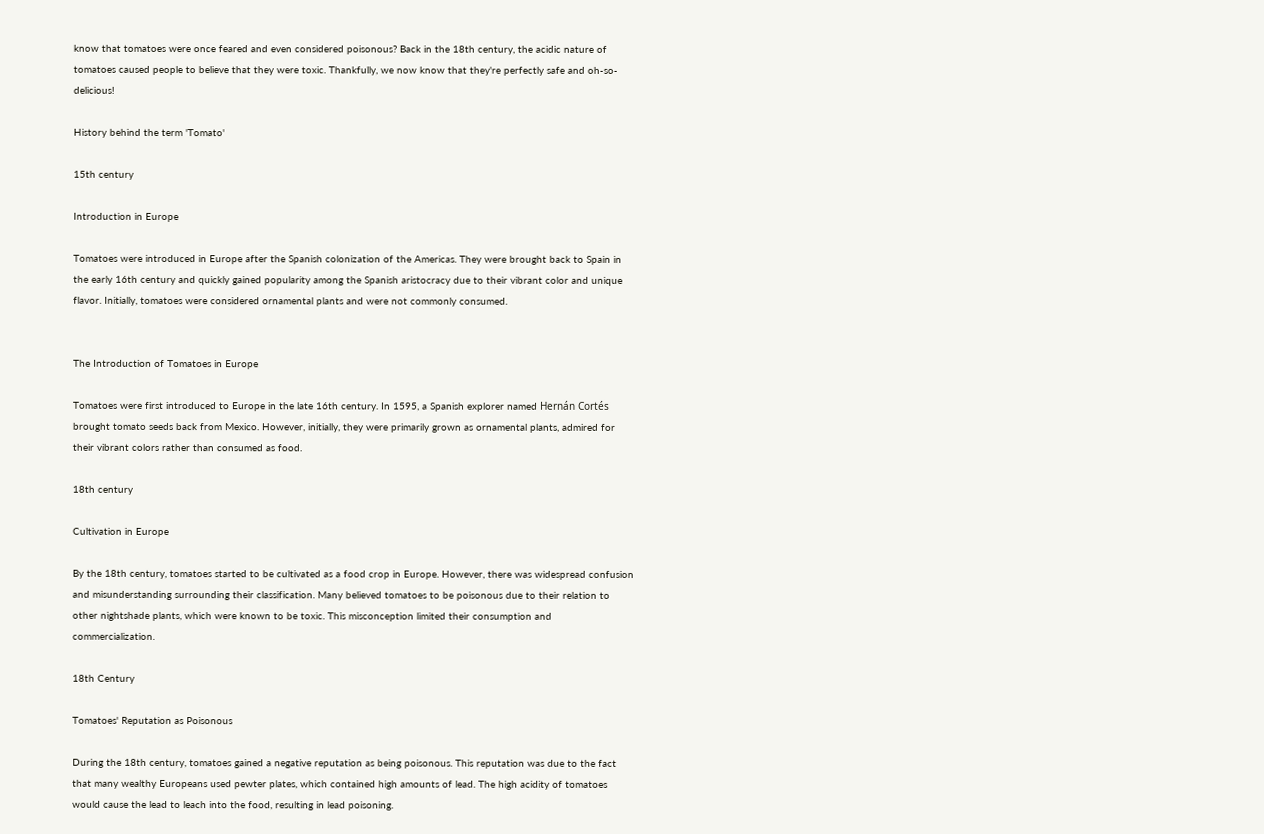know that tomatoes were once feared and even considered poisonous? Back in the 18th century, the acidic nature of tomatoes caused people to believe that they were toxic. Thankfully, we now know that they're perfectly safe and oh-so-delicious!

History behind the term 'Tomato'

15th century

Introduction in Europe

Tomatoes were introduced in Europe after the Spanish colonization of the Americas. They were brought back to Spain in the early 16th century and quickly gained popularity among the Spanish aristocracy due to their vibrant color and unique flavor. Initially, tomatoes were considered ornamental plants and were not commonly consumed.


The Introduction of Tomatoes in Europe

Tomatoes were first introduced to Europe in the late 16th century. In 1595, a Spanish explorer named Hernán Cortés brought tomato seeds back from Mexico. However, initially, they were primarily grown as ornamental plants, admired for their vibrant colors rather than consumed as food.

18th century

Cultivation in Europe

By the 18th century, tomatoes started to be cultivated as a food crop in Europe. However, there was widespread confusion and misunderstanding surrounding their classification. Many believed tomatoes to be poisonous due to their relation to other nightshade plants, which were known to be toxic. This misconception limited their consumption and commercialization.

18th Century

Tomatoes' Reputation as Poisonous

During the 18th century, tomatoes gained a negative reputation as being poisonous. This reputation was due to the fact that many wealthy Europeans used pewter plates, which contained high amounts of lead. The high acidity of tomatoes would cause the lead to leach into the food, resulting in lead poisoning.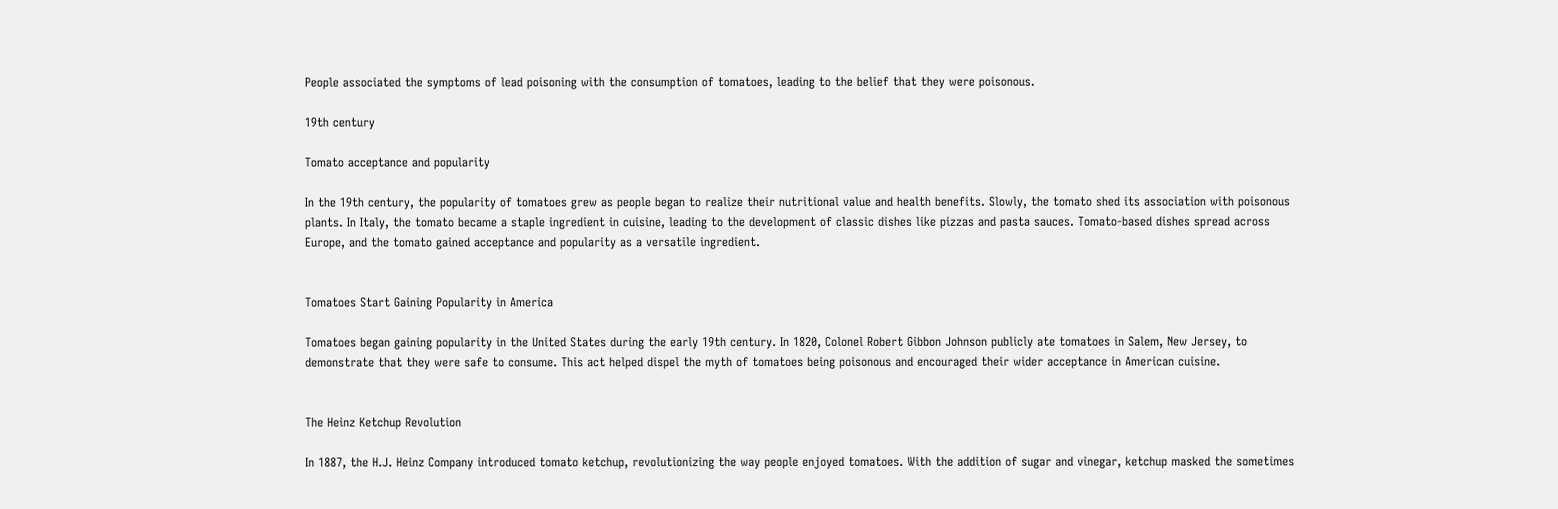People associated the symptoms of lead poisoning with the consumption of tomatoes, leading to the belief that they were poisonous.

19th century

Tomato acceptance and popularity

In the 19th century, the popularity of tomatoes grew as people began to realize their nutritional value and health benefits. Slowly, the tomato shed its association with poisonous plants. In Italy, the tomato became a staple ingredient in cuisine, leading to the development of classic dishes like pizzas and pasta sauces. Tomato-based dishes spread across Europe, and the tomato gained acceptance and popularity as a versatile ingredient.


Tomatoes Start Gaining Popularity in America

Tomatoes began gaining popularity in the United States during the early 19th century. In 1820, Colonel Robert Gibbon Johnson publicly ate tomatoes in Salem, New Jersey, to demonstrate that they were safe to consume. This act helped dispel the myth of tomatoes being poisonous and encouraged their wider acceptance in American cuisine.


The Heinz Ketchup Revolution

In 1887, the H.J. Heinz Company introduced tomato ketchup, revolutionizing the way people enjoyed tomatoes. With the addition of sugar and vinegar, ketchup masked the sometimes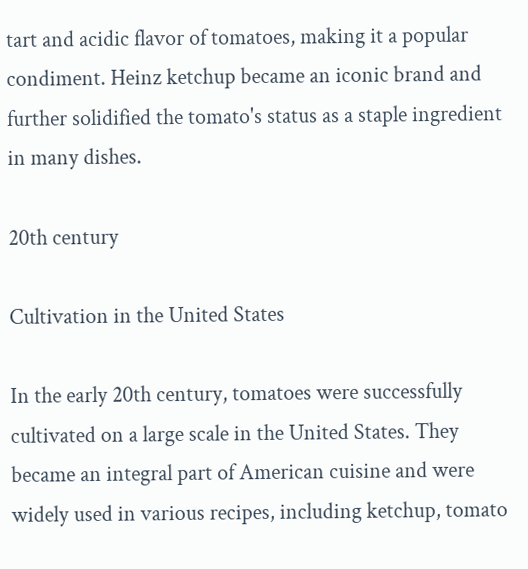tart and acidic flavor of tomatoes, making it a popular condiment. Heinz ketchup became an iconic brand and further solidified the tomato's status as a staple ingredient in many dishes.

20th century

Cultivation in the United States

In the early 20th century, tomatoes were successfully cultivated on a large scale in the United States. They became an integral part of American cuisine and were widely used in various recipes, including ketchup, tomato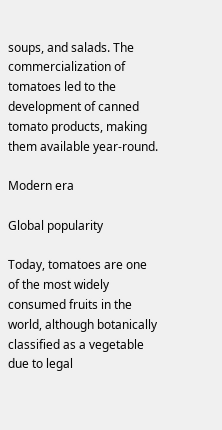soups, and salads. The commercialization of tomatoes led to the development of canned tomato products, making them available year-round.

Modern era

Global popularity

Today, tomatoes are one of the most widely consumed fruits in the world, although botanically classified as a vegetable due to legal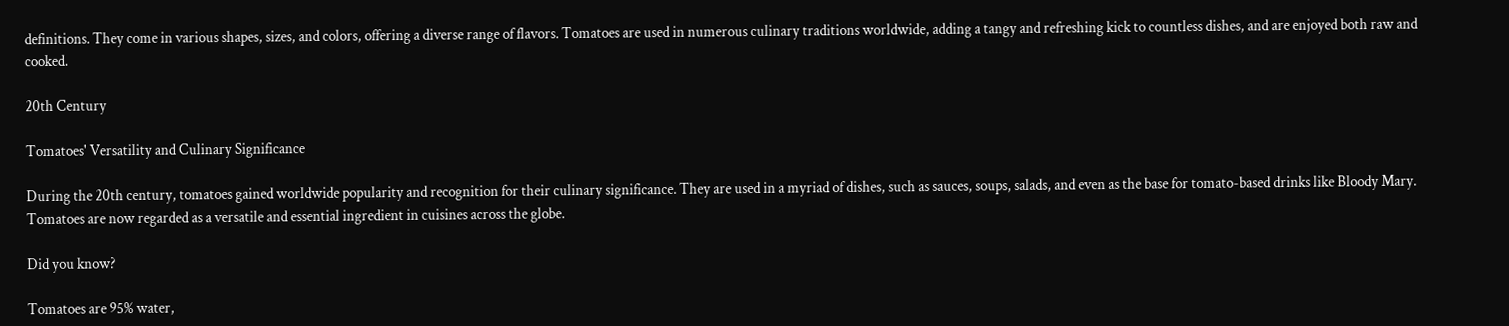definitions. They come in various shapes, sizes, and colors, offering a diverse range of flavors. Tomatoes are used in numerous culinary traditions worldwide, adding a tangy and refreshing kick to countless dishes, and are enjoyed both raw and cooked.

20th Century

Tomatoes' Versatility and Culinary Significance

During the 20th century, tomatoes gained worldwide popularity and recognition for their culinary significance. They are used in a myriad of dishes, such as sauces, soups, salads, and even as the base for tomato-based drinks like Bloody Mary. Tomatoes are now regarded as a versatile and essential ingredient in cuisines across the globe.

Did you know?

Tomatoes are 95% water,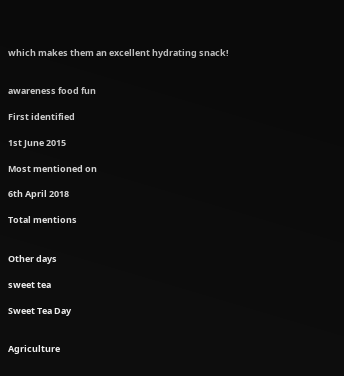which makes them an excellent hydrating snack!


awareness food fun

First identified

1st June 2015

Most mentioned on

6th April 2018

Total mentions


Other days

sweet tea

Sweet Tea Day


Agriculture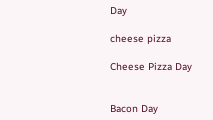Day

cheese pizza

Cheese Pizza Day


Bacon Day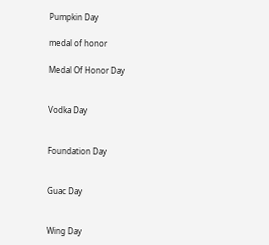Pumpkin Day

medal of honor

Medal Of Honor Day


Vodka Day


Foundation Day


Guac Day


Wing Day